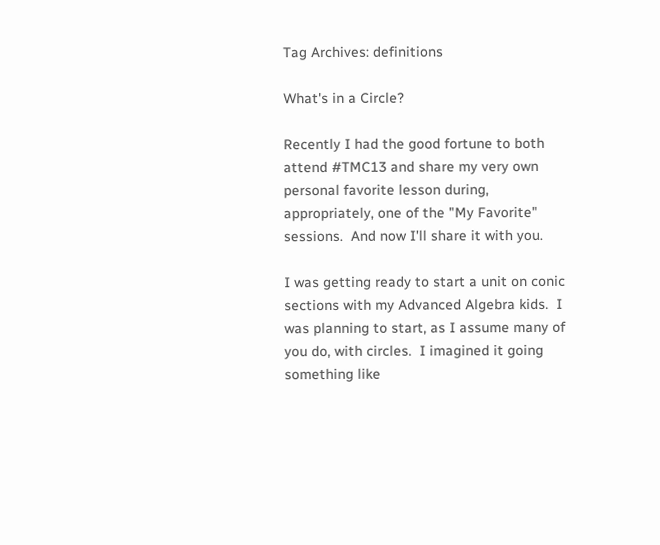Tag Archives: definitions

What's in a Circle?

Recently I had the good fortune to both attend #TMC13 and share my very own personal favorite lesson during, appropriately, one of the "My Favorite" sessions.  And now I'll share it with you.

I was getting ready to start a unit on conic sections with my Advanced Algebra kids.  I was planning to start, as I assume many of you do, with circles.  I imagined it going something like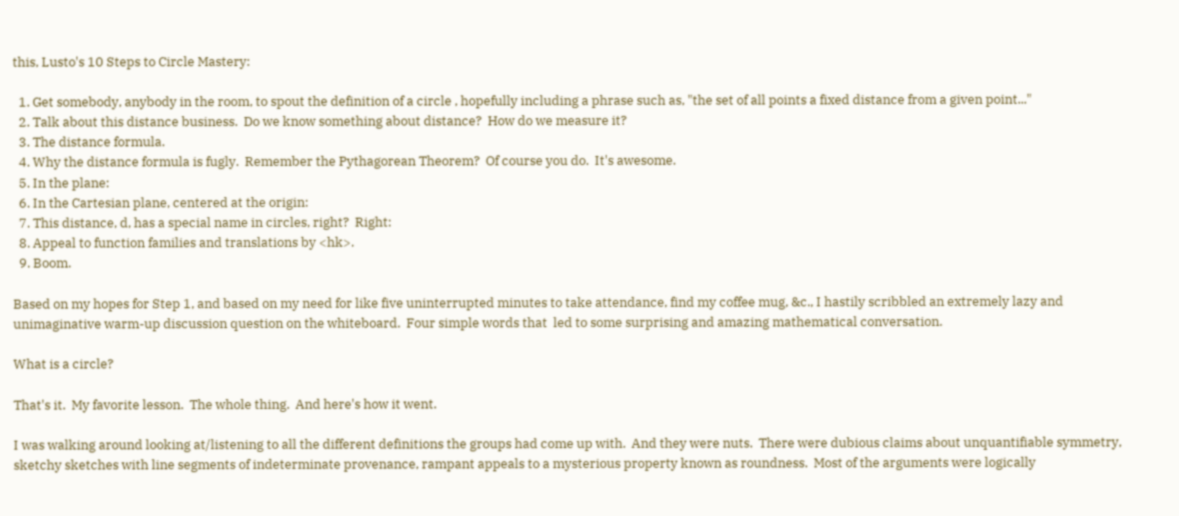this, Lusto's 10 Steps to Circle Mastery:

  1. Get somebody, anybody in the room, to spout the definition of a circle , hopefully including a phrase such as, "the set of all points a fixed distance from a given point..."
  2. Talk about this distance business.  Do we know something about distance?  How do we measure it?
  3. The distance formula.
  4. Why the distance formula is fugly.  Remember the Pythagorean Theorem?  Of course you do.  It's awesome.
  5. In the plane:
  6. In the Cartesian plane, centered at the origin:
  7. This distance, d, has a special name in circles, right?  Right:
  8. Appeal to function families and translations by <hk>.
  9. Boom.

Based on my hopes for Step 1, and based on my need for like five uninterrupted minutes to take attendance, find my coffee mug, &c., I hastily scribbled an extremely lazy and unimaginative warm-up discussion question on the whiteboard.  Four simple words that  led to some surprising and amazing mathematical conversation.

What is a circle?

That's it.  My favorite lesson.  The whole thing.  And here's how it went.

I was walking around looking at/listening to all the different definitions the groups had come up with.  And they were nuts.  There were dubious claims about unquantifiable symmetry, sketchy sketches with line segments of indeterminate provenance, rampant appeals to a mysterious property known as roundness.  Most of the arguments were logically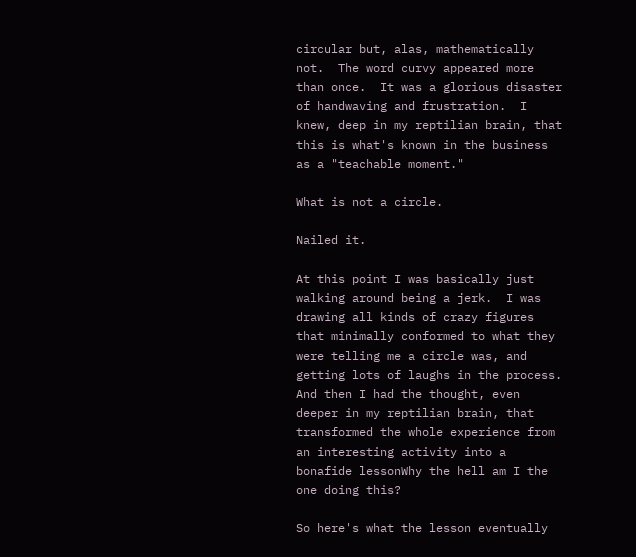circular but, alas, mathematically not.  The word curvy appeared more than once.  It was a glorious disaster of handwaving and frustration.  I knew, deep in my reptilian brain, that this is what's known in the business as a "teachable moment."

What is not a circle.

Nailed it.

At this point I was basically just walking around being a jerk.  I was drawing all kinds of crazy figures that minimally conformed to what they were telling me a circle was, and getting lots of laughs in the process.  And then I had the thought, even deeper in my reptilian brain, that transformed the whole experience from an interesting activity into a bonafide lessonWhy the hell am I the one doing this?

So here's what the lesson eventually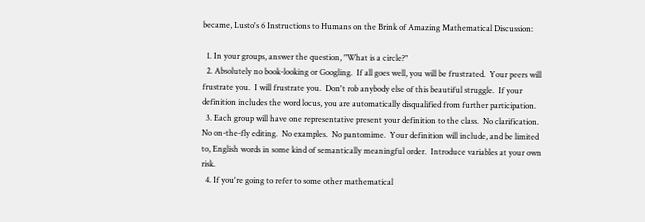became, Lusto's 6 Instructions to Humans on the Brink of Amazing Mathematical Discussion:

  1. In your groups, answer the question, "What is a circle?"
  2. Absolutely no book-looking or Googling.  If all goes well, you will be frustrated.  Your peers will frustrate you.  I will frustrate you.  Don't rob anybody else of this beautiful struggle.  If your definition includes the word locus, you are automatically disqualified from further participation.
  3. Each group will have one representative present your definition to the class.  No clarification.  No on-the-fly editing.  No examples.  No pantomime.  Your definition will include, and be limited to, English words in some kind of semantically meaningful order.  Introduce variables at your own risk.
  4. If you're going to refer to some other mathematical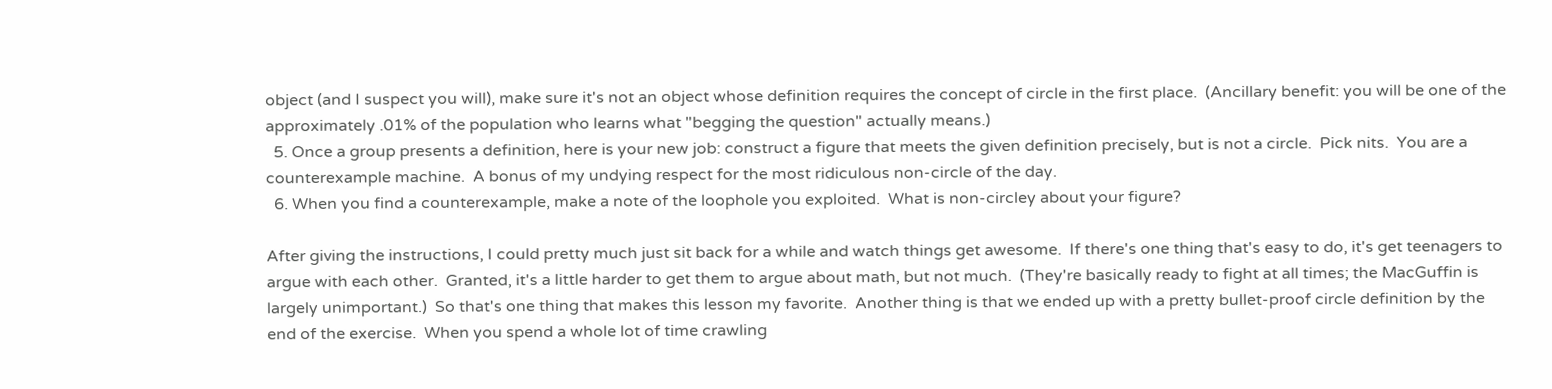object (and I suspect you will), make sure it's not an object whose definition requires the concept of circle in the first place.  (Ancillary benefit: you will be one of the approximately .01% of the population who learns what "begging the question" actually means.)
  5. Once a group presents a definition, here is your new job: construct a figure that meets the given definition precisely, but is not a circle.  Pick nits.  You are a counterexample machine.  A bonus of my undying respect for the most ridiculous non-circle of the day.
  6. When you find a counterexample, make a note of the loophole you exploited.  What is non-circley about your figure?

After giving the instructions, I could pretty much just sit back for a while and watch things get awesome.  If there's one thing that's easy to do, it's get teenagers to argue with each other.  Granted, it's a little harder to get them to argue about math, but not much.  (They're basically ready to fight at all times; the MacGuffin is largely unimportant.)  So that's one thing that makes this lesson my favorite.  Another thing is that we ended up with a pretty bullet-proof circle definition by the end of the exercise.  When you spend a whole lot of time crawling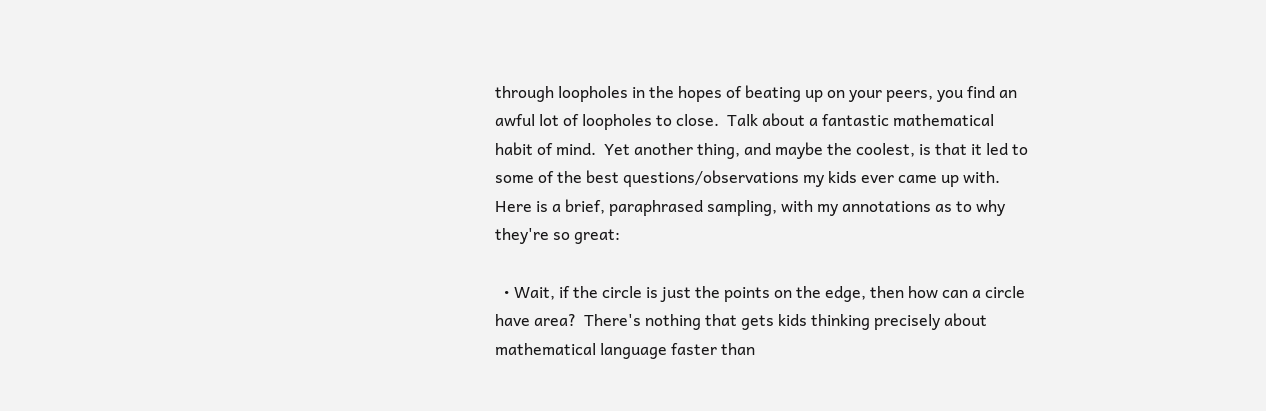through loopholes in the hopes of beating up on your peers, you find an awful lot of loopholes to close.  Talk about a fantastic mathematical habit of mind.  Yet another thing, and maybe the coolest, is that it led to some of the best questions/observations my kids ever came up with.  Here is a brief, paraphrased sampling, with my annotations as to why they're so great:

  • Wait, if the circle is just the points on the edge, then how can a circle have area?  There's nothing that gets kids thinking precisely about mathematical language faster than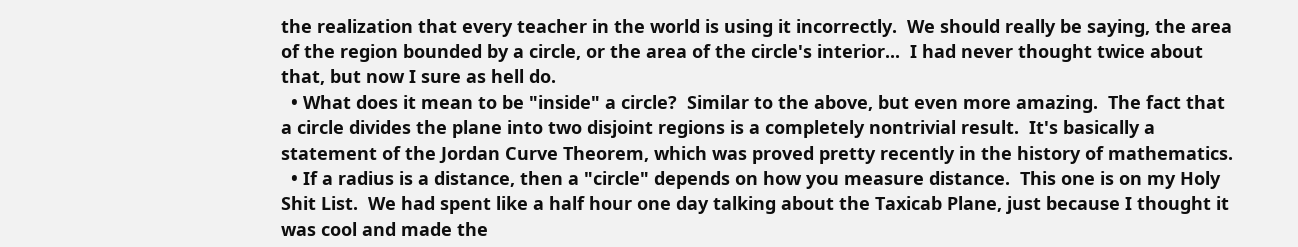the realization that every teacher in the world is using it incorrectly.  We should really be saying, the area of the region bounded by a circle, or the area of the circle's interior...  I had never thought twice about that, but now I sure as hell do.
  • What does it mean to be "inside" a circle?  Similar to the above, but even more amazing.  The fact that a circle divides the plane into two disjoint regions is a completely nontrivial result.  It's basically a statement of the Jordan Curve Theorem, which was proved pretty recently in the history of mathematics.
  • If a radius is a distance, then a "circle" depends on how you measure distance.  This one is on my Holy Shit List.  We had spent like a half hour one day talking about the Taxicab Plane, just because I thought it was cool and made the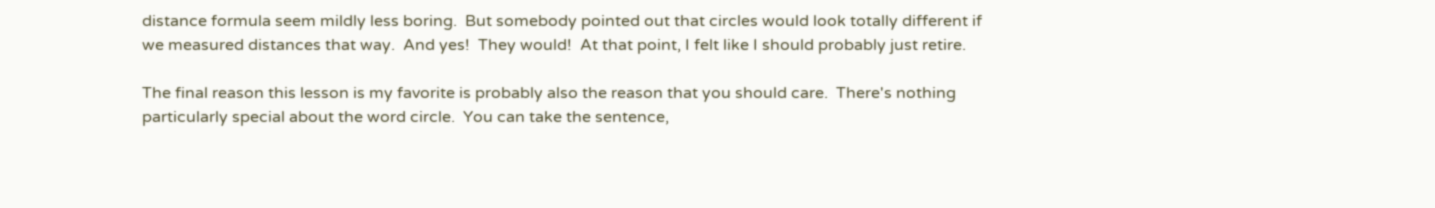distance formula seem mildly less boring.  But somebody pointed out that circles would look totally different if we measured distances that way.  And yes!  They would!  At that point, I felt like I should probably just retire.

The final reason this lesson is my favorite is probably also the reason that you should care.  There's nothing particularly special about the word circle.  You can take the sentence,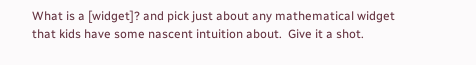What is a [widget]? and pick just about any mathematical widget that kids have some nascent intuition about.  Give it a shot.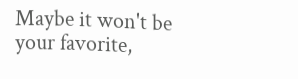Maybe it won't be your favorite,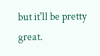but it'll be pretty great.